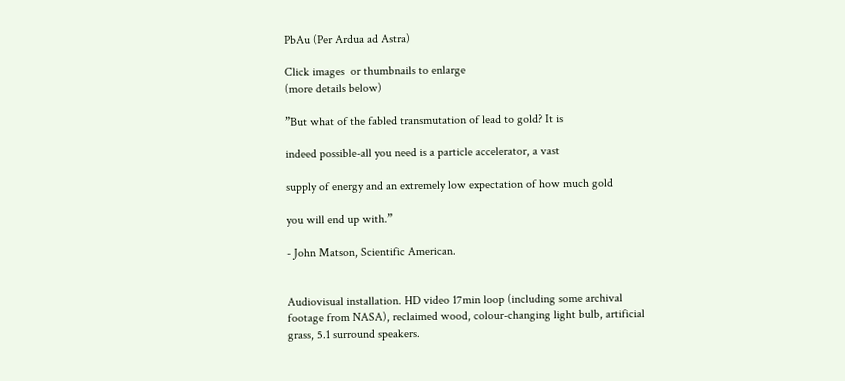PbAu (Per Ardua ad Astra)

Click images  or thumbnails to enlarge
(more details below)

”But what of the fabled transmutation of lead to gold? It is

indeed possible-all you need is a particle accelerator, a vast

supply of energy and an extremely low expectation of how much gold

you will end up with.”

- John Matson, Scientific American.


Audiovisual installation. HD video 17min loop (including some archival footage from NASA), reclaimed wood, colour-changing light bulb, artificial grass, 5.1 surround speakers.